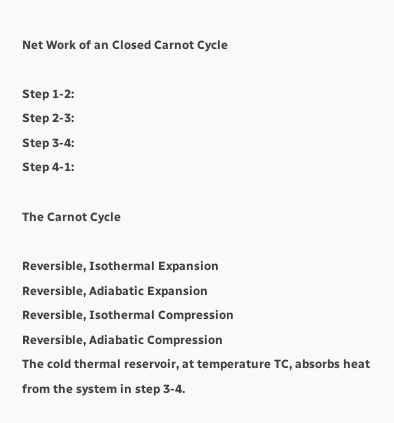Net Work of an Closed Carnot Cycle

Step 1-2:
Step 2-3:
Step 3-4:
Step 4-1:

The Carnot Cycle

Reversible, Isothermal Expansion
Reversible, Adiabatic Expansion
Reversible, Isothermal Compression
Reversible, Adiabatic Compression
The cold thermal reservoir, at temperature TC, absorbs heat from the system in step 3-4.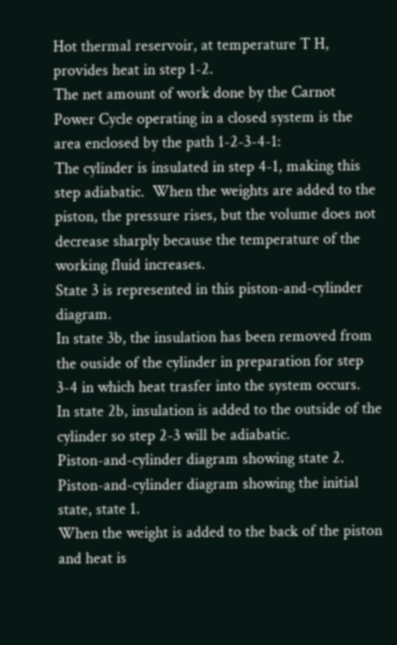Hot thermal reservoir, at temperature T H, provides heat in step 1-2.
The net amount of work done by the Carnot Power Cycle operating in a closed system is the area enclosed by the path 1-2-3-4-1:
The cylinder is insulated in step 4-1, making this step adiabatic.  When the weights are added to the piston, the pressure rises, but the volume does not decrease sharply because the temperature of the working fluid increases.
State 3 is represented in this piston-and-cylinder diagram.
In state 3b, the insulation has been removed from the ouside of the cylinder in preparation for step 3-4 in which heat trasfer into the system occurs.
In state 2b, insulation is added to the outside of the cylinder so step 2-3 will be adiabatic.
Piston-and-cylinder diagram showing state 2.
Piston-and-cylinder diagram showing the initial state, state 1.
When the weight is added to the back of the piston and heat is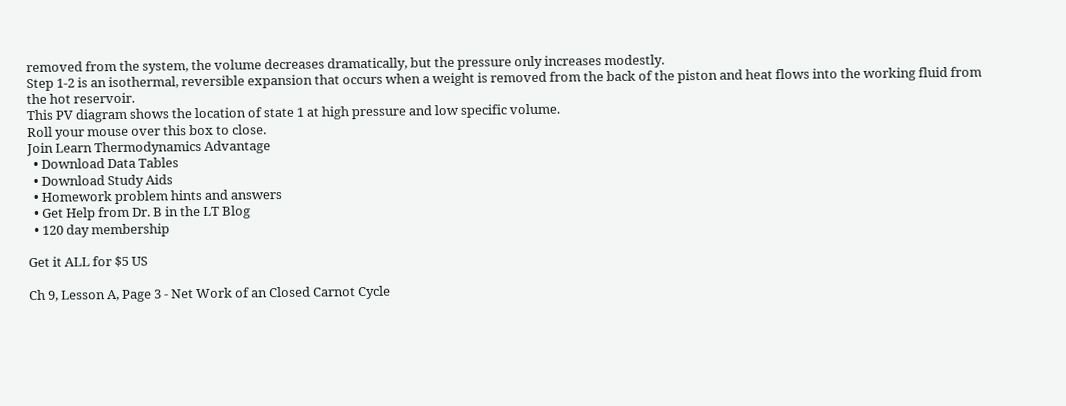removed from the system, the volume decreases dramatically, but the pressure only increases modestly.
Step 1-2 is an isothermal, reversible expansion that occurs when a weight is removed from the back of the piston and heat flows into the working fluid from the hot reservoir.
This PV diagram shows the location of state 1 at high pressure and low specific volume.
Roll your mouse over this box to close.
Join Learn Thermodynamics Advantage
  • Download Data Tables
  • Download Study Aids
  • Homework problem hints and answers
  • Get Help from Dr. B in the LT Blog
  • 120 day membership

Get it ALL for $5 US

Ch 9, Lesson A, Page 3 - Net Work of an Closed Carnot Cycle